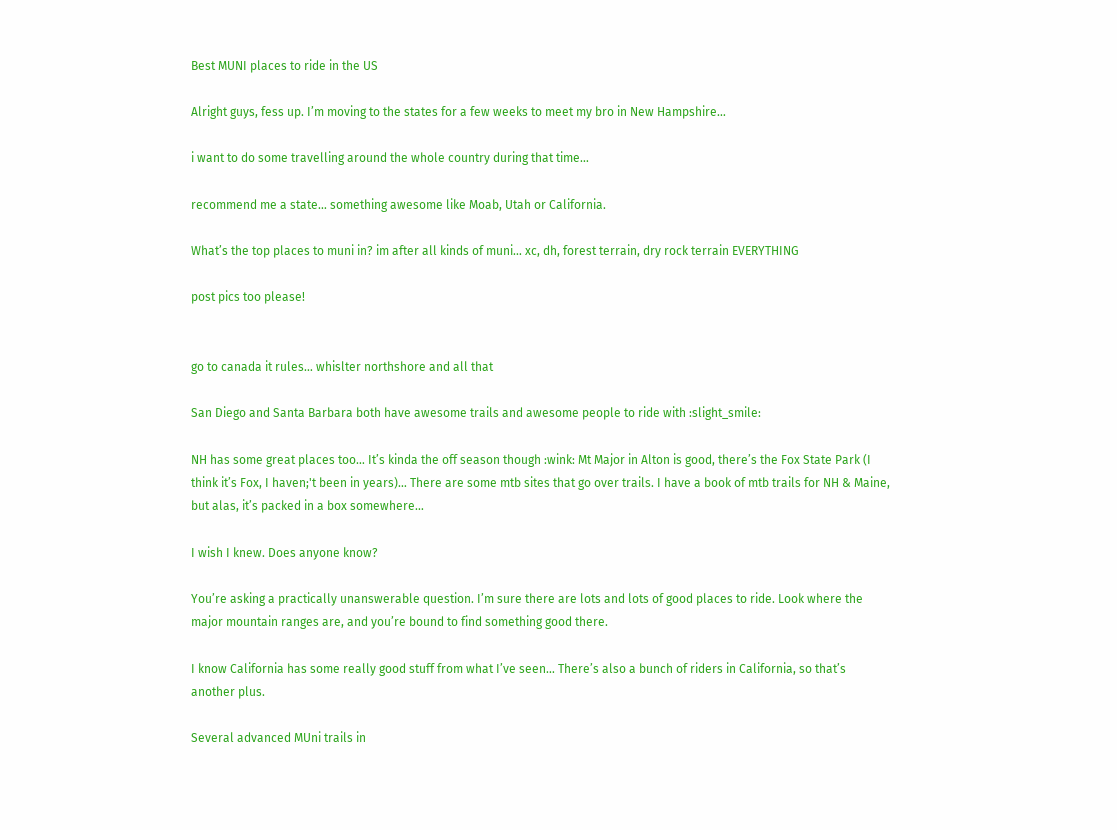Best MUNI places to ride in the US

Alright guys, fess up. I’m moving to the states for a few weeks to meet my bro in New Hampshire…

i want to do some travelling around the whole country during that time…

recommend me a state… something awesome like Moab, Utah or California.

What’s the top places to muni in? im after all kinds of muni… xc, dh, forest terrain, dry rock terrain EVERYTHING

post pics too please!


go to canada it rules… whislter northshore and all that

San Diego and Santa Barbara both have awesome trails and awesome people to ride with :slight_smile:

NH has some great places too… It’s kinda the off season though :wink: Mt Major in Alton is good, there’s the Fox State Park (I think it’s Fox, I haven;'t been in years)… There are some mtb sites that go over trails. I have a book of mtb trails for NH & Maine, but alas, it’s packed in a box somewhere…

I wish I knew. Does anyone know?

You’re asking a practically unanswerable question. I’m sure there are lots and lots of good places to ride. Look where the major mountain ranges are, and you’re bound to find something good there.

I know California has some really good stuff from what I’ve seen… There’s also a bunch of riders in California, so that’s another plus.

Several advanced MUni trails in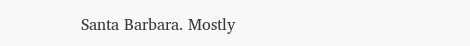Santa Barbara. Mostly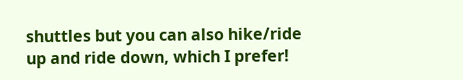shuttles but you can also hike/ride up and ride down, which I prefer!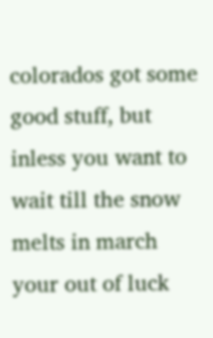colorados got some good stuff, but inless you want to wait till the snow melts in march your out of luck